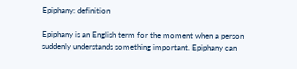Epiphany: definition

Epiphany is an English term for the moment when a person suddenly understands something important. Epiphany can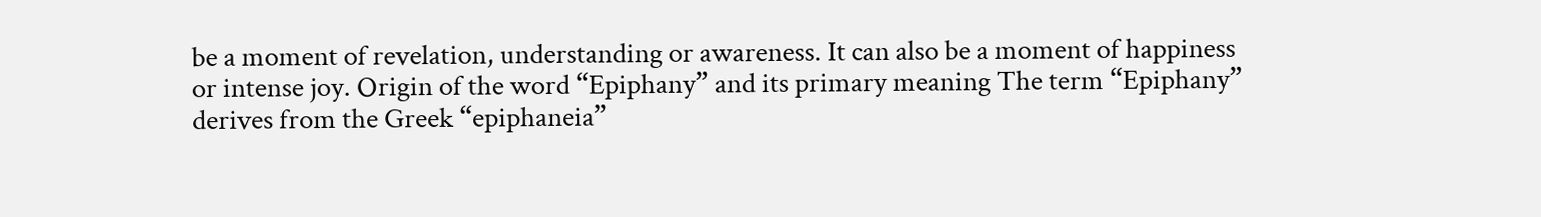be a moment of revelation, understanding or awareness. It can also be a moment of happiness or intense joy. Origin of the word “Epiphany” and its primary meaning The term “Epiphany” derives from the Greek “epiphaneia”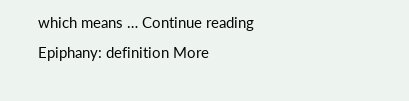which means … Continue reading Epiphany: definition More